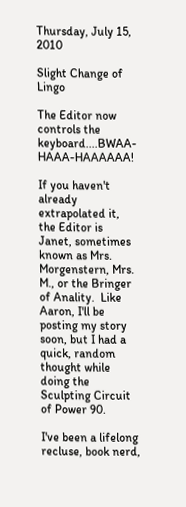Thursday, July 15, 2010

Slight Change of Lingo

The Editor now controls the keyboard....BWAA-HAAA-HAAAAAA!

If you haven't already extrapolated it, the Editor is Janet, sometimes known as Mrs. Morgenstern, Mrs. M., or the Bringer of Anality.  Like Aaron, I'll be posting my story soon, but I had a quick, random thought while doing the Sculpting Circuit of Power 90.

I've been a lifelong recluse, book nerd,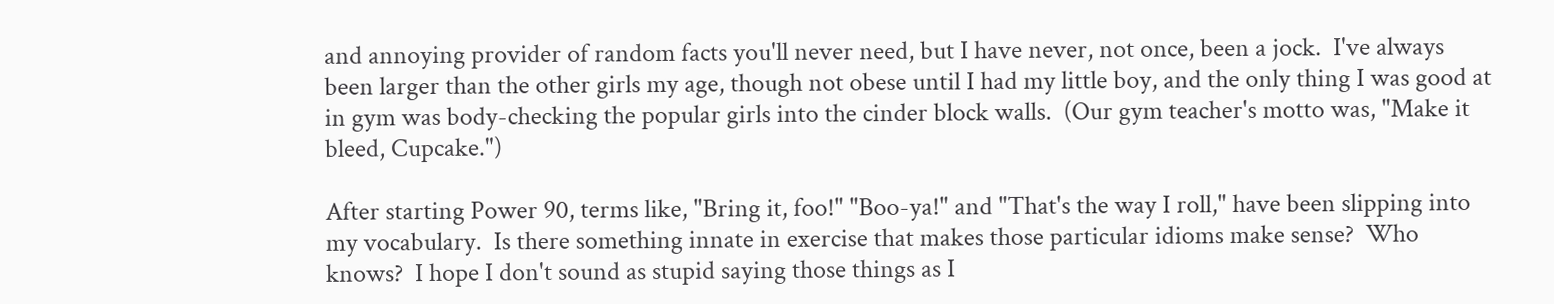and annoying provider of random facts you'll never need, but I have never, not once, been a jock.  I've always been larger than the other girls my age, though not obese until I had my little boy, and the only thing I was good at in gym was body-checking the popular girls into the cinder block walls.  (Our gym teacher's motto was, "Make it bleed, Cupcake.")

After starting Power 90, terms like, "Bring it, foo!" "Boo-ya!" and "That's the way I roll," have been slipping into my vocabulary.  Is there something innate in exercise that makes those particular idioms make sense?  Who knows?  I hope I don't sound as stupid saying those things as I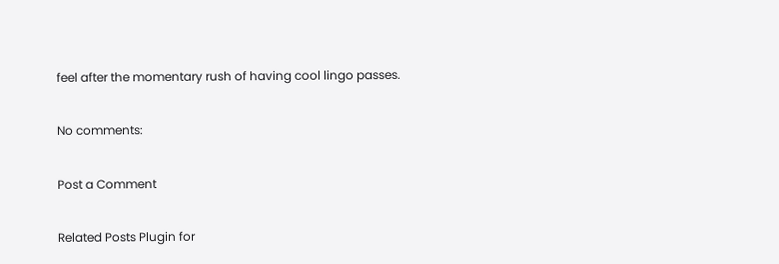feel after the momentary rush of having cool lingo passes.

No comments:

Post a Comment

Related Posts Plugin for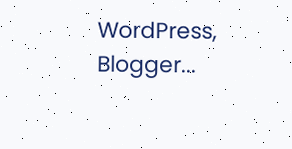WordPress, Blogger...